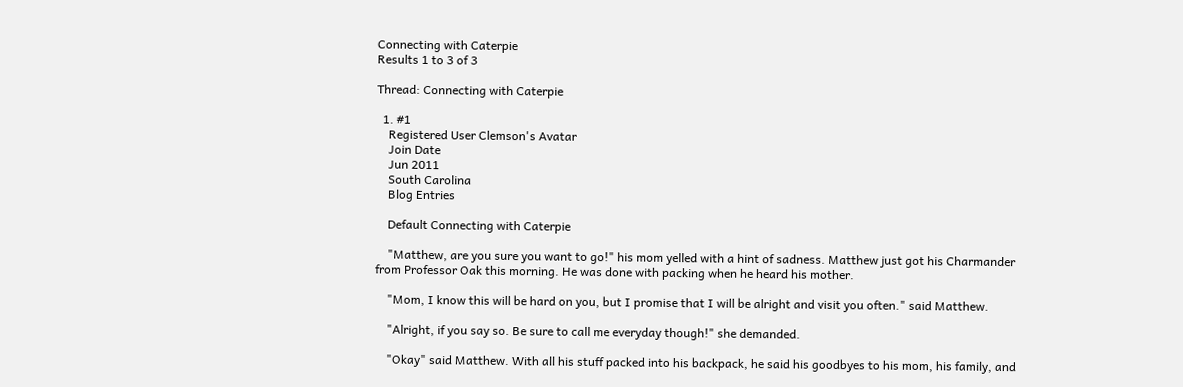Connecting with Caterpie
Results 1 to 3 of 3

Thread: Connecting with Caterpie

  1. #1
    Registered User Clemson's Avatar
    Join Date
    Jun 2011
    South Carolina
    Blog Entries

    Default Connecting with Caterpie

    "Matthew, are you sure you want to go!" his mom yelled with a hint of sadness. Matthew just got his Charmander from Professor Oak this morning. He was done with packing when he heard his mother.

    "Mom, I know this will be hard on you, but I promise that I will be alright and visit you often." said Matthew.

    "Alright, if you say so. Be sure to call me everyday though!" she demanded.

    "Okay" said Matthew. With all his stuff packed into his backpack, he said his goodbyes to his mom, his family, and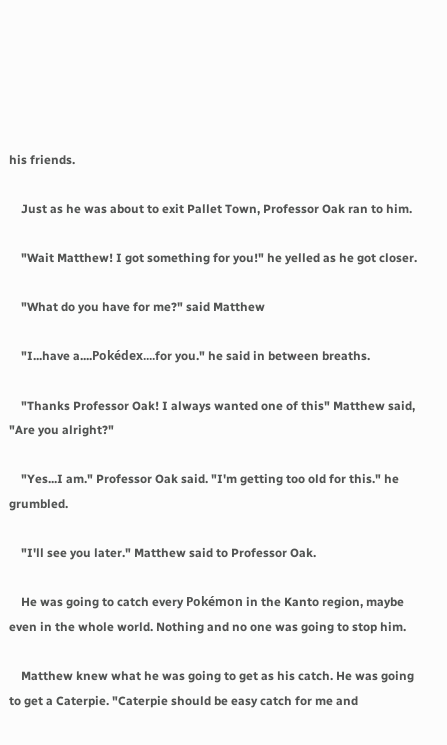his friends.

    Just as he was about to exit Pallet Town, Professor Oak ran to him.

    "Wait Matthew! I got something for you!" he yelled as he got closer.

    "What do you have for me?" said Matthew

    "I...have a....Pokédex....for you." he said in between breaths.

    "Thanks Professor Oak! I always wanted one of this" Matthew said, "Are you alright?"

    "Yes...I am." Professor Oak said. "I'm getting too old for this." he grumbled.

    "I'll see you later." Matthew said to Professor Oak.

    He was going to catch every Pokémon in the Kanto region, maybe even in the whole world. Nothing and no one was going to stop him.

    Matthew knew what he was going to get as his catch. He was going to get a Caterpie. "Caterpie should be easy catch for me and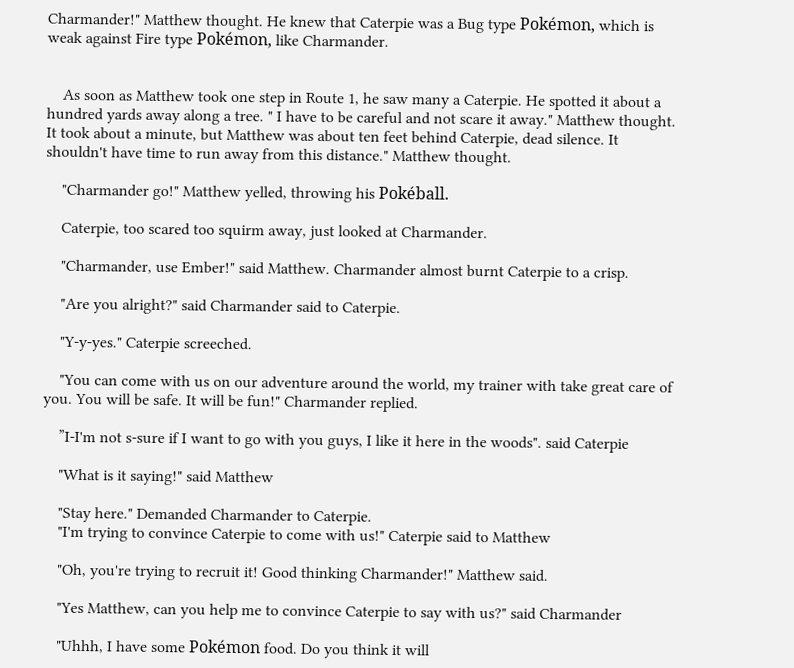Charmander!" Matthew thought. He knew that Caterpie was a Bug type Pokémon, which is weak against Fire type Pokémon, like Charmander.


    As soon as Matthew took one step in Route 1, he saw many a Caterpie. He spotted it about a hundred yards away along a tree. " I have to be careful and not scare it away." Matthew thought. It took about a minute, but Matthew was about ten feet behind Caterpie, dead silence. It shouldn't have time to run away from this distance." Matthew thought.

    "Charmander go!" Matthew yelled, throwing his Pokéball.

    Caterpie, too scared too squirm away, just looked at Charmander.

    "Charmander, use Ember!" said Matthew. Charmander almost burnt Caterpie to a crisp.

    "Are you alright?" said Charmander said to Caterpie.

    "Y-y-yes." Caterpie screeched.

    "You can come with us on our adventure around the world, my trainer with take great care of you. You will be safe. It will be fun!" Charmander replied.

    ”I-I'm not s-sure if I want to go with you guys, I like it here in the woods". said Caterpie

    "What is it saying!" said Matthew

    "Stay here." Demanded Charmander to Caterpie.
    "I'm trying to convince Caterpie to come with us!" Caterpie said to Matthew

    "Oh, you're trying to recruit it! Good thinking Charmander!" Matthew said.

    "Yes Matthew, can you help me to convince Caterpie to say with us?" said Charmander

    "Uhhh, I have some Pokémon food. Do you think it will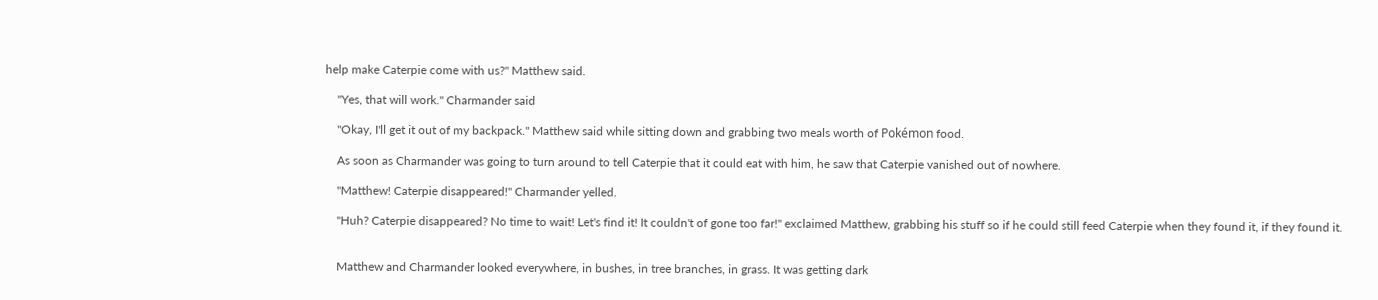help make Caterpie come with us?" Matthew said.

    "Yes, that will work." Charmander said

    "Okay, I'll get it out of my backpack." Matthew said while sitting down and grabbing two meals worth of Pokémon food.

    As soon as Charmander was going to turn around to tell Caterpie that it could eat with him, he saw that Caterpie vanished out of nowhere.

    "Matthew! Caterpie disappeared!" Charmander yelled.

    "Huh? Caterpie disappeared? No time to wait! Let's find it! It couldn't of gone too far!" exclaimed Matthew, grabbing his stuff so if he could still feed Caterpie when they found it, if they found it.


    Matthew and Charmander looked everywhere, in bushes, in tree branches, in grass. It was getting dark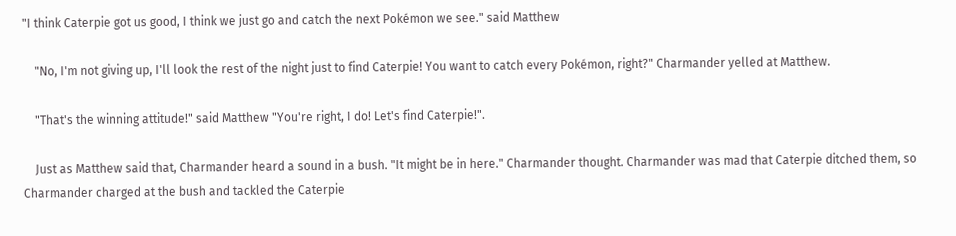"I think Caterpie got us good, I think we just go and catch the next Pokémon we see." said Matthew

    "No, I'm not giving up, I'll look the rest of the night just to find Caterpie! You want to catch every Pokémon, right?" Charmander yelled at Matthew.

    "That's the winning attitude!" said Matthew "You're right, I do! Let's find Caterpie!".

    Just as Matthew said that, Charmander heard a sound in a bush. "It might be in here." Charmander thought. Charmander was mad that Caterpie ditched them, so Charmander charged at the bush and tackled the Caterpie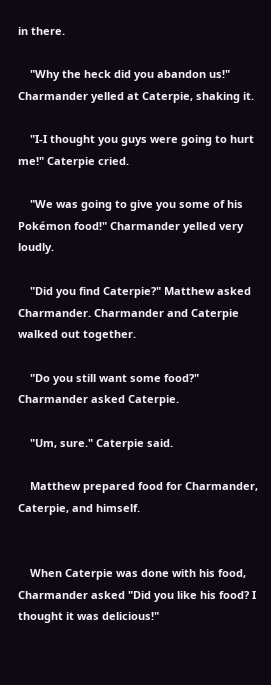in there.

    "Why the heck did you abandon us!" Charmander yelled at Caterpie, shaking it.

    "I-I thought you guys were going to hurt me!" Caterpie cried.

    "We was going to give you some of his Pokémon food!" Charmander yelled very loudly.

    "Did you find Caterpie?" Matthew asked Charmander. Charmander and Caterpie walked out together.

    "Do you still want some food?" Charmander asked Caterpie.

    "Um, sure." Caterpie said.

    Matthew prepared food for Charmander, Caterpie, and himself.


    When Caterpie was done with his food, Charmander asked "Did you like his food? I thought it was delicious!"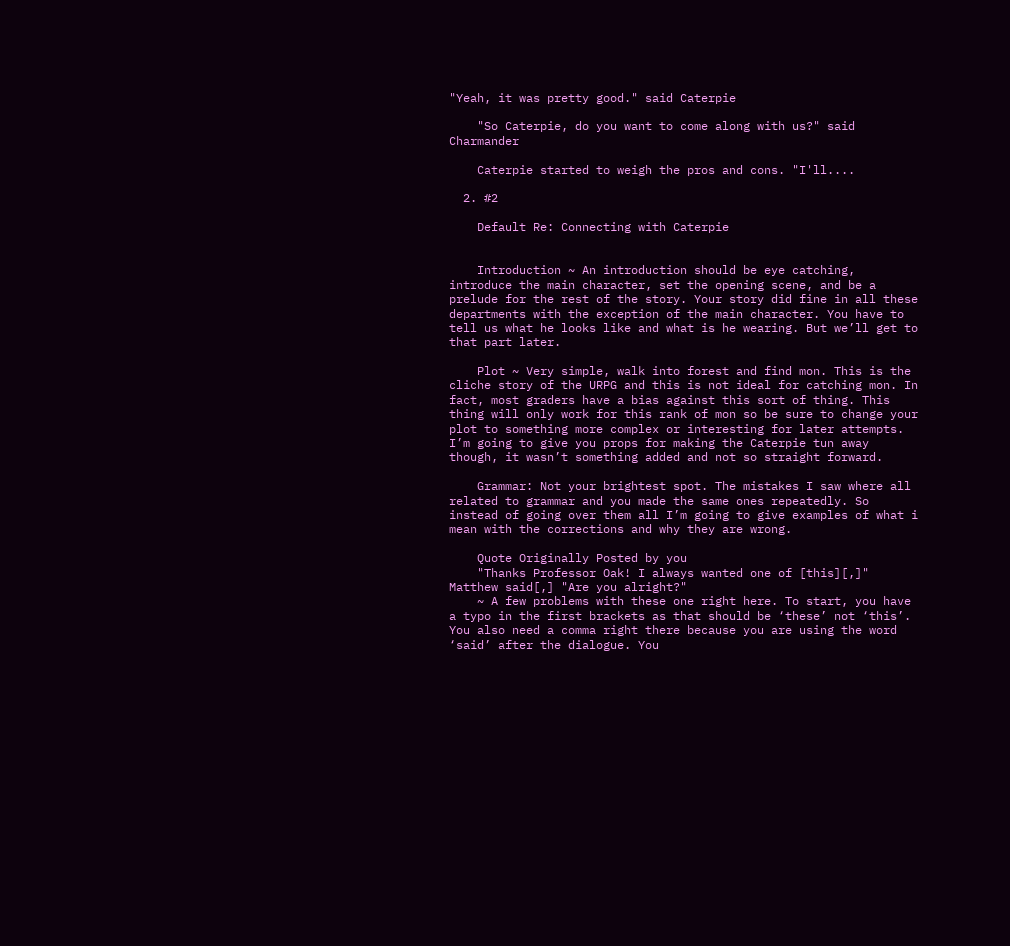"Yeah, it was pretty good." said Caterpie

    "So Caterpie, do you want to come along with us?" said Charmander

    Caterpie started to weigh the pros and cons. "I'll....

  2. #2

    Default Re: Connecting with Caterpie


    Introduction ~ An introduction should be eye catching, introduce the main character, set the opening scene, and be a prelude for the rest of the story. Your story did fine in all these departments with the exception of the main character. You have to tell us what he looks like and what is he wearing. But we’ll get to that part later.

    Plot ~ Very simple, walk into forest and find mon. This is the cliche story of the URPG and this is not ideal for catching mon. In fact, most graders have a bias against this sort of thing. This thing will only work for this rank of mon so be sure to change your plot to something more complex or interesting for later attempts. I’m going to give you props for making the Caterpie tun away though, it wasn’t something added and not so straight forward.

    Grammar: Not your brightest spot. The mistakes I saw where all related to grammar and you made the same ones repeatedly. So instead of going over them all I’m going to give examples of what i mean with the corrections and why they are wrong.

    Quote Originally Posted by you
    "Thanks Professor Oak! I always wanted one of [this][,]" Matthew said[,] "Are you alright?"
    ~ A few problems with these one right here. To start, you have a typo in the first brackets as that should be ‘these’ not ‘this’. You also need a comma right there because you are using the word ‘said’ after the dialogue. You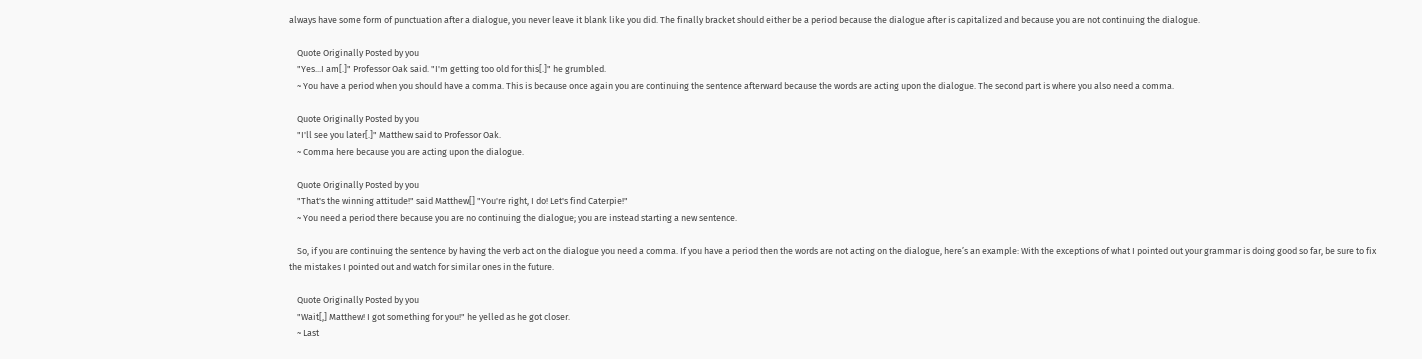always have some form of punctuation after a dialogue, you never leave it blank like you did. The finally bracket should either be a period because the dialogue after is capitalized and because you are not continuing the dialogue.

    Quote Originally Posted by you
    "Yes...I am[.]" Professor Oak said. "I'm getting too old for this[.]" he grumbled.
    ~ You have a period when you should have a comma. This is because once again you are continuing the sentence afterward because the words are acting upon the dialogue. The second part is where you also need a comma.

    Quote Originally Posted by you
    "I'll see you later[.]" Matthew said to Professor Oak.
    ~ Comma here because you are acting upon the dialogue.

    Quote Originally Posted by you
    "That's the winning attitude!" said Matthew[] "You're right, I do! Let's find Caterpie!"
    ~ You need a period there because you are no continuing the dialogue; you are instead starting a new sentence.

    So, if you are continuing the sentence by having the verb act on the dialogue you need a comma. If you have a period then the words are not acting on the dialogue, here’s an example: With the exceptions of what I pointed out your grammar is doing good so far, be sure to fix the mistakes I pointed out and watch for similar ones in the future.

    Quote Originally Posted by you
    "Wait[,] Matthew! I got something for you!" he yelled as he got closer.
    ~ Last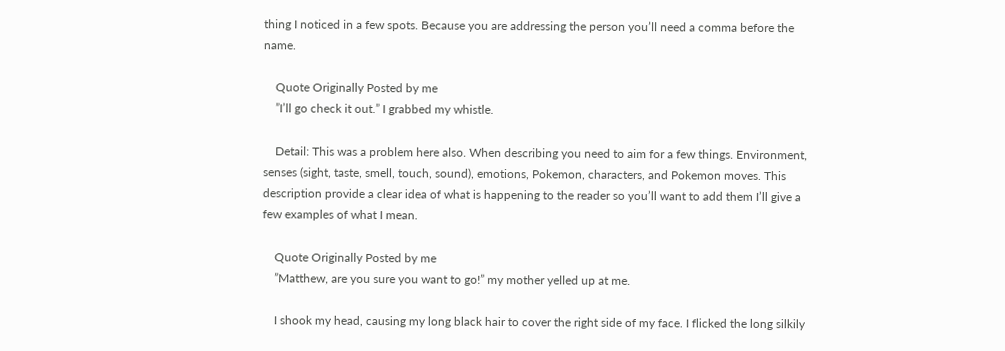thing I noticed in a few spots. Because you are addressing the person you’ll need a comma before the name.

    Quote Originally Posted by me
    ”I’ll go check it out.” I grabbed my whistle.

    Detail: This was a problem here also. When describing you need to aim for a few things. Environment, senses (sight, taste, smell, touch, sound), emotions, Pokemon, characters, and Pokemon moves. This description provide a clear idea of what is happening to the reader so you’ll want to add them I’ll give a few examples of what I mean.

    Quote Originally Posted by me
    ”Matthew, are you sure you want to go!” my mother yelled up at me.

    I shook my head, causing my long black hair to cover the right side of my face. I flicked the long silkily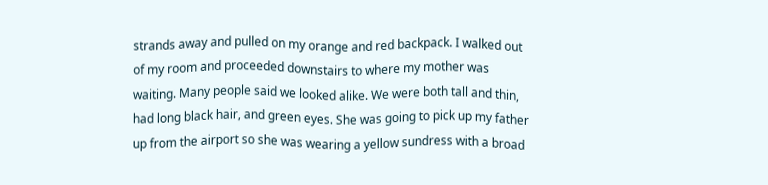strands away and pulled on my orange and red backpack. I walked out of my room and proceeded downstairs to where my mother was waiting. Many people said we looked alike. We were both tall and thin, had long black hair, and green eyes. She was going to pick up my father up from the airport so she was wearing a yellow sundress with a broad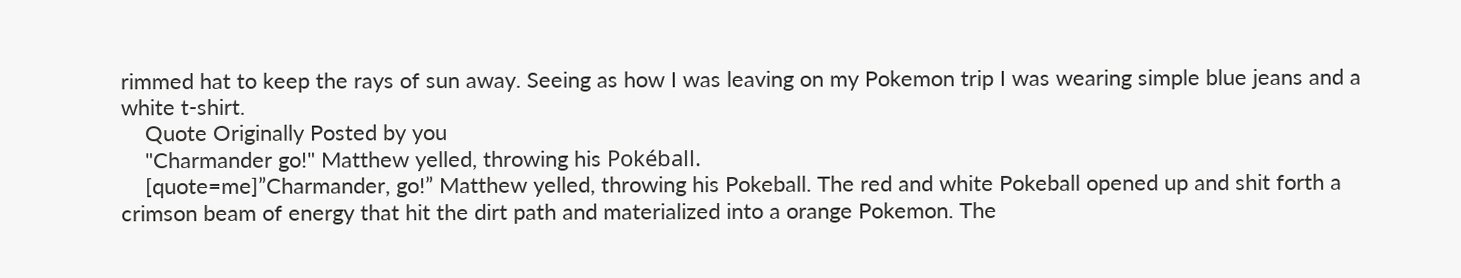rimmed hat to keep the rays of sun away. Seeing as how I was leaving on my Pokemon trip I was wearing simple blue jeans and a white t-shirt.
    Quote Originally Posted by you
    "Charmander go!" Matthew yelled, throwing his Pokéball.
    [quote=me]”Charmander, go!” Matthew yelled, throwing his Pokeball. The red and white Pokeball opened up and shit forth a crimson beam of energy that hit the dirt path and materialized into a orange Pokemon. The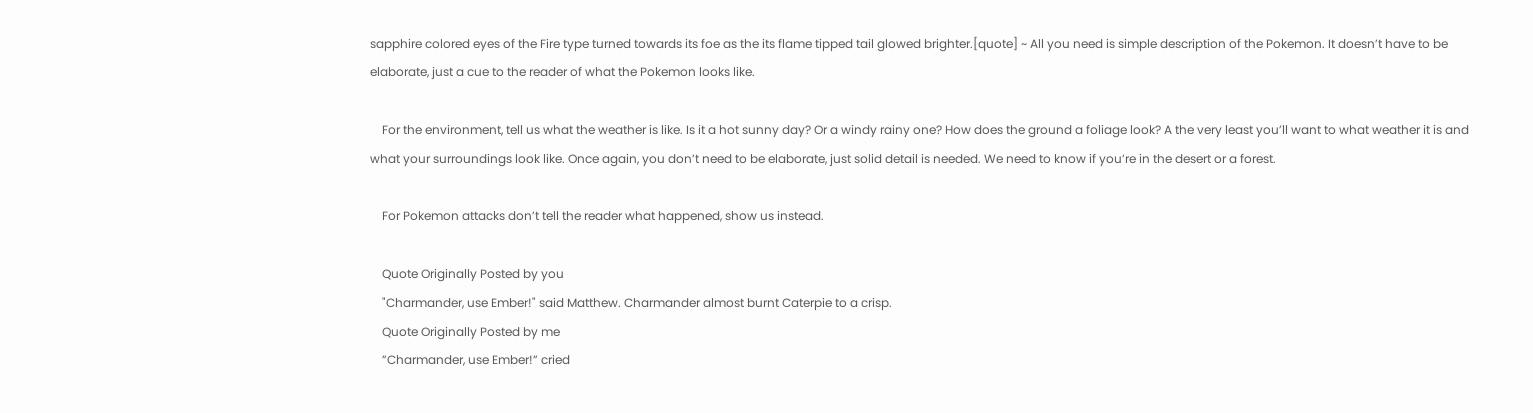sapphire colored eyes of the Fire type turned towards its foe as the its flame tipped tail glowed brighter.[quote] ~ All you need is simple description of the Pokemon. It doesn’t have to be elaborate, just a cue to the reader of what the Pokemon looks like.

    For the environment, tell us what the weather is like. Is it a hot sunny day? Or a windy rainy one? How does the ground a foliage look? A the very least you’ll want to what weather it is and what your surroundings look like. Once again, you don’t need to be elaborate, just solid detail is needed. We need to know if you’re in the desert or a forest.

    For Pokemon attacks don’t tell the reader what happened, show us instead.

    Quote Originally Posted by you
    "Charmander, use Ember!" said Matthew. Charmander almost burnt Caterpie to a crisp.
    Quote Originally Posted by me
    ”Charmander, use Ember!” cried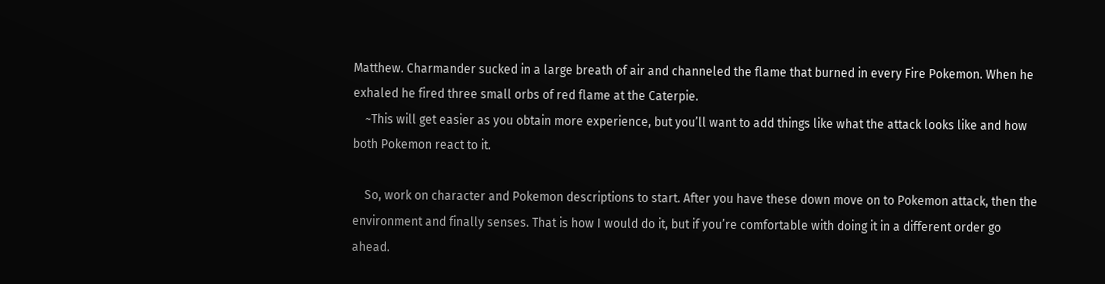Matthew. Charmander sucked in a large breath of air and channeled the flame that burned in every Fire Pokemon. When he exhaled he fired three small orbs of red flame at the Caterpie.
    ~This will get easier as you obtain more experience, but you’ll want to add things like what the attack looks like and how both Pokemon react to it.

    So, work on character and Pokemon descriptions to start. After you have these down move on to Pokemon attack, then the environment and finally senses. That is how I would do it, but if you’re comfortable with doing it in a different order go ahead.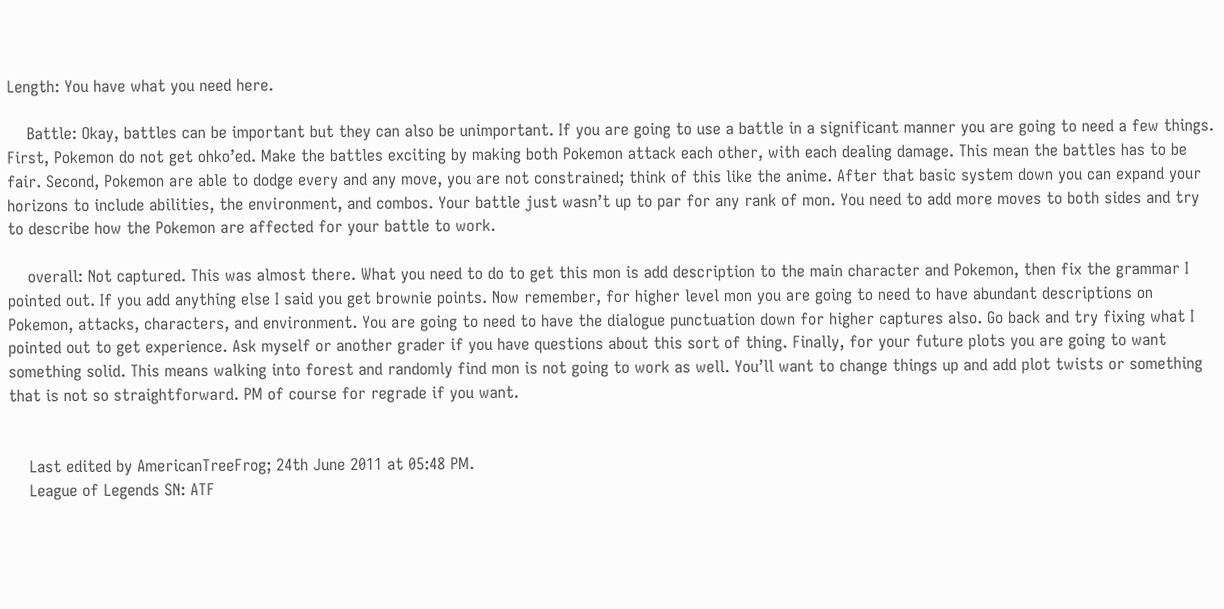Length: You have what you need here.

    Battle: Okay, battles can be important but they can also be unimportant. If you are going to use a battle in a significant manner you are going to need a few things. First, Pokemon do not get ohko’ed. Make the battles exciting by making both Pokemon attack each other, with each dealing damage. This mean the battles has to be fair. Second, Pokemon are able to dodge every and any move, you are not constrained; think of this like the anime. After that basic system down you can expand your horizons to include abilities, the environment, and combos. Your battle just wasn’t up to par for any rank of mon. You need to add more moves to both sides and try to describe how the Pokemon are affected for your battle to work.

    overall: Not captured. This was almost there. What you need to do to get this mon is add description to the main character and Pokemon, then fix the grammar I pointed out. If you add anything else I said you get brownie points. Now remember, for higher level mon you are going to need to have abundant descriptions on Pokemon, attacks, characters, and environment. You are going to need to have the dialogue punctuation down for higher captures also. Go back and try fixing what I pointed out to get experience. Ask myself or another grader if you have questions about this sort of thing. Finally, for your future plots you are going to want something solid. This means walking into forest and randomly find mon is not going to work as well. You’ll want to change things up and add plot twists or something that is not so straightforward. PM of course for regrade if you want.


    Last edited by AmericanTreeFrog; 24th June 2011 at 05:48 PM.
    League of Legends SN: ATF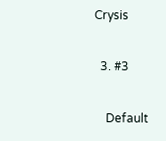Crysis

  3. #3

    Default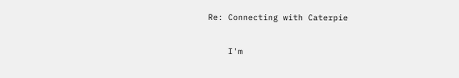Re: Connecting with Caterpie

    I'm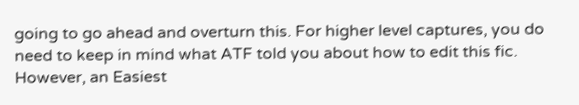going to go ahead and overturn this. For higher level captures, you do need to keep in mind what ATF told you about how to edit this fic. However, an Easiest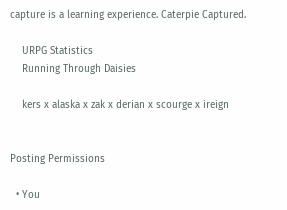capture is a learning experience. Caterpie Captured.

    URPG Statistics
    Running Through Daisies

    kers x alaska x zak x derian x scourge x ireign


Posting Permissions

  • You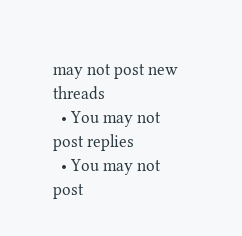may not post new threads
  • You may not post replies
  • You may not post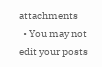attachments
  • You may not edit your posts